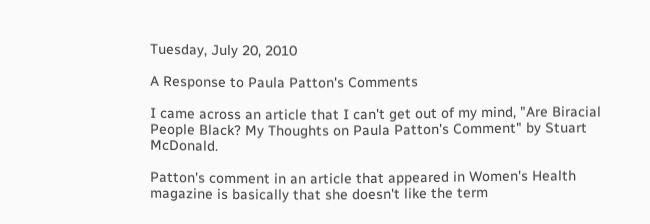Tuesday, July 20, 2010

A Response to Paula Patton's Comments

I came across an article that I can't get out of my mind, "Are Biracial People Black? My Thoughts on Paula Patton's Comment" by Stuart McDonald.

Patton's comment in an article that appeared in Women's Health magazine is basically that she doesn't like the term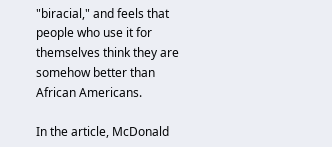"biracial," and feels that people who use it for themselves think they are somehow better than African Americans.

In the article, McDonald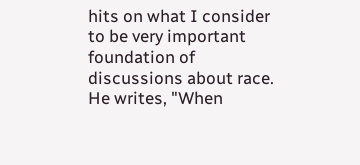hits on what I consider to be very important foundation of discussions about race. He writes, "When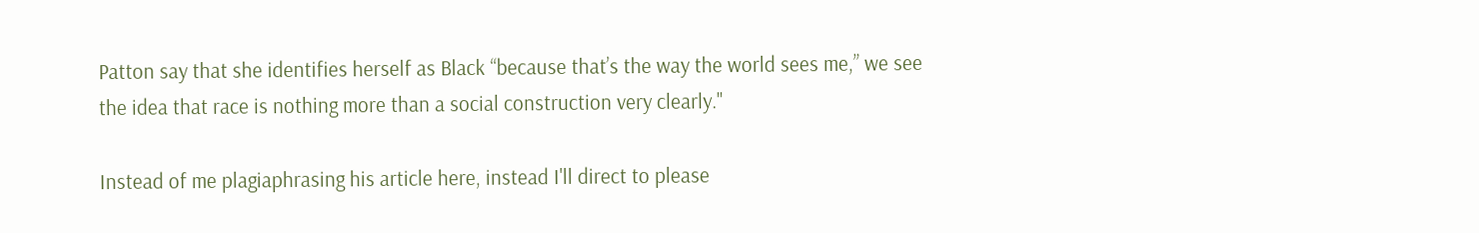Patton say that she identifies herself as Black “because that’s the way the world sees me,” we see the idea that race is nothing more than a social construction very clearly."

Instead of me plagiaphrasing his article here, instead I'll direct to please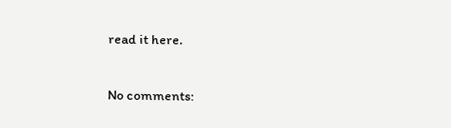read it here.

No comments: